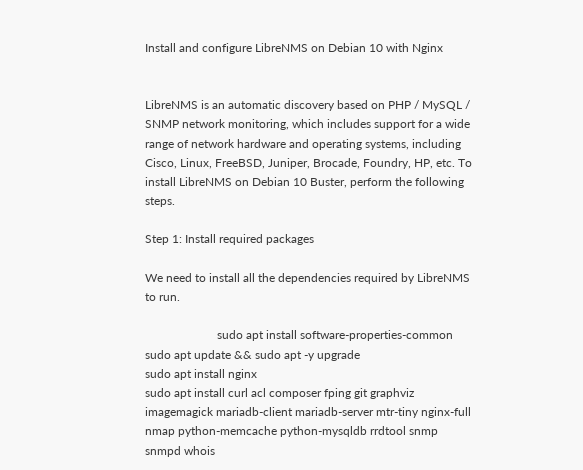Install and configure LibreNMS on Debian 10 with Nginx


LibreNMS is an automatic discovery based on PHP / MySQL / SNMP network monitoring, which includes support for a wide range of network hardware and operating systems, including Cisco, Linux, FreeBSD, Juniper, Brocade, Foundry, HP, etc. To install LibreNMS on Debian 10 Buster, perform the following steps.

Step 1: Install required packages

We need to install all the dependencies required by LibreNMS to run.

                        sudo apt install software-properties-common
sudo apt update && sudo apt -y upgrade
sudo apt install nginx
sudo apt install curl acl composer fping git graphviz imagemagick mariadb-client mariadb-server mtr-tiny nginx-full nmap python-memcache python-mysqldb rrdtool snmp snmpd whois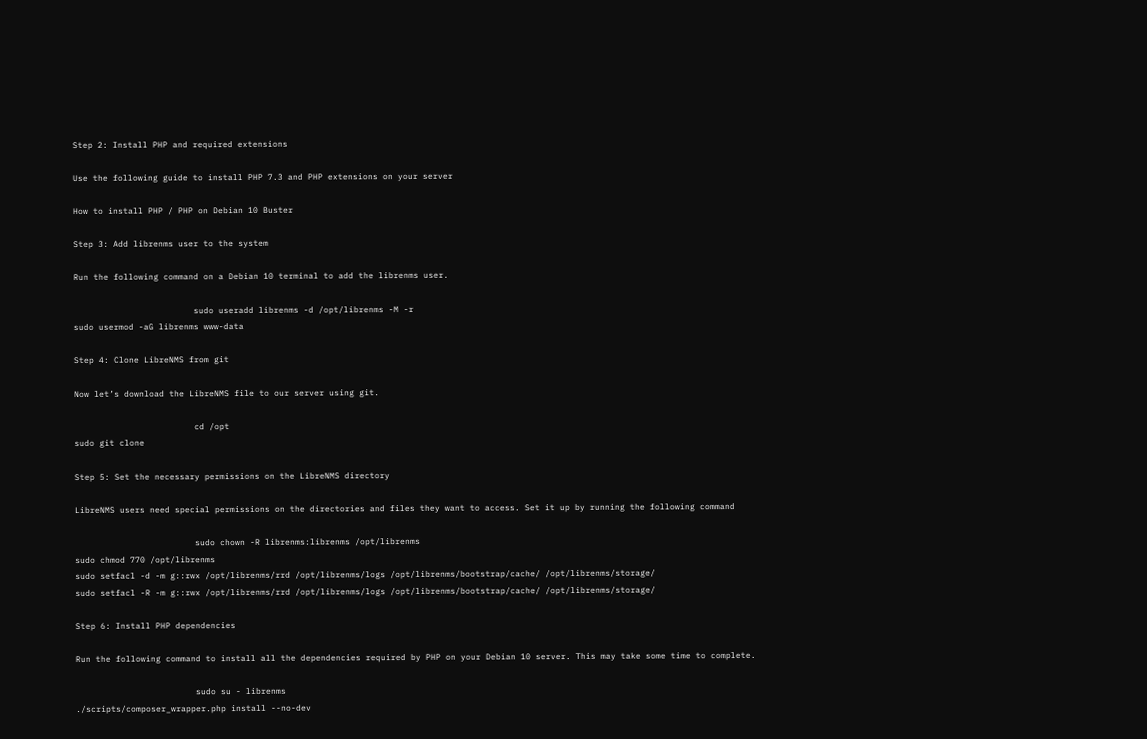Step 2: Install PHP and required extensions

Use the following guide to install PHP 7.3 and PHP extensions on your server

How to install PHP / PHP on Debian 10 Buster

Step 3: Add librenms user to the system

Run the following command on a Debian 10 terminal to add the librenms user.

                        sudo useradd librenms -d /opt/librenms -M -r
sudo usermod -aG librenms www-data

Step 4: Clone LibreNMS from git

Now let’s download the LibreNMS file to our server using git.

                        cd /opt
sudo git clone

Step 5: Set the necessary permissions on the LibreNMS directory

LibreNMS users need special permissions on the directories and files they want to access. Set it up by running the following command

                        sudo chown -R librenms:librenms /opt/librenms
sudo chmod 770 /opt/librenms
sudo setfacl -d -m g::rwx /opt/librenms/rrd /opt/librenms/logs /opt/librenms/bootstrap/cache/ /opt/librenms/storage/
sudo setfacl -R -m g::rwx /opt/librenms/rrd /opt/librenms/logs /opt/librenms/bootstrap/cache/ /opt/librenms/storage/

Step 6: Install PHP dependencies

Run the following command to install all the dependencies required by PHP on your Debian 10 server. This may take some time to complete.

                        sudo su - librenms
./scripts/composer_wrapper.php install --no-dev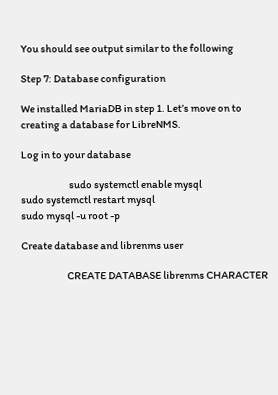You should see output similar to the following

Step 7: Database configuration

We installed MariaDB in step 1. Let’s move on to creating a database for LibreNMS.

Log in to your database

                        sudo systemctl enable mysql
sudo systemctl restart mysql
sudo mysql -u root -p

Create database and librenms user

                       CREATE DATABASE librenms CHARACTER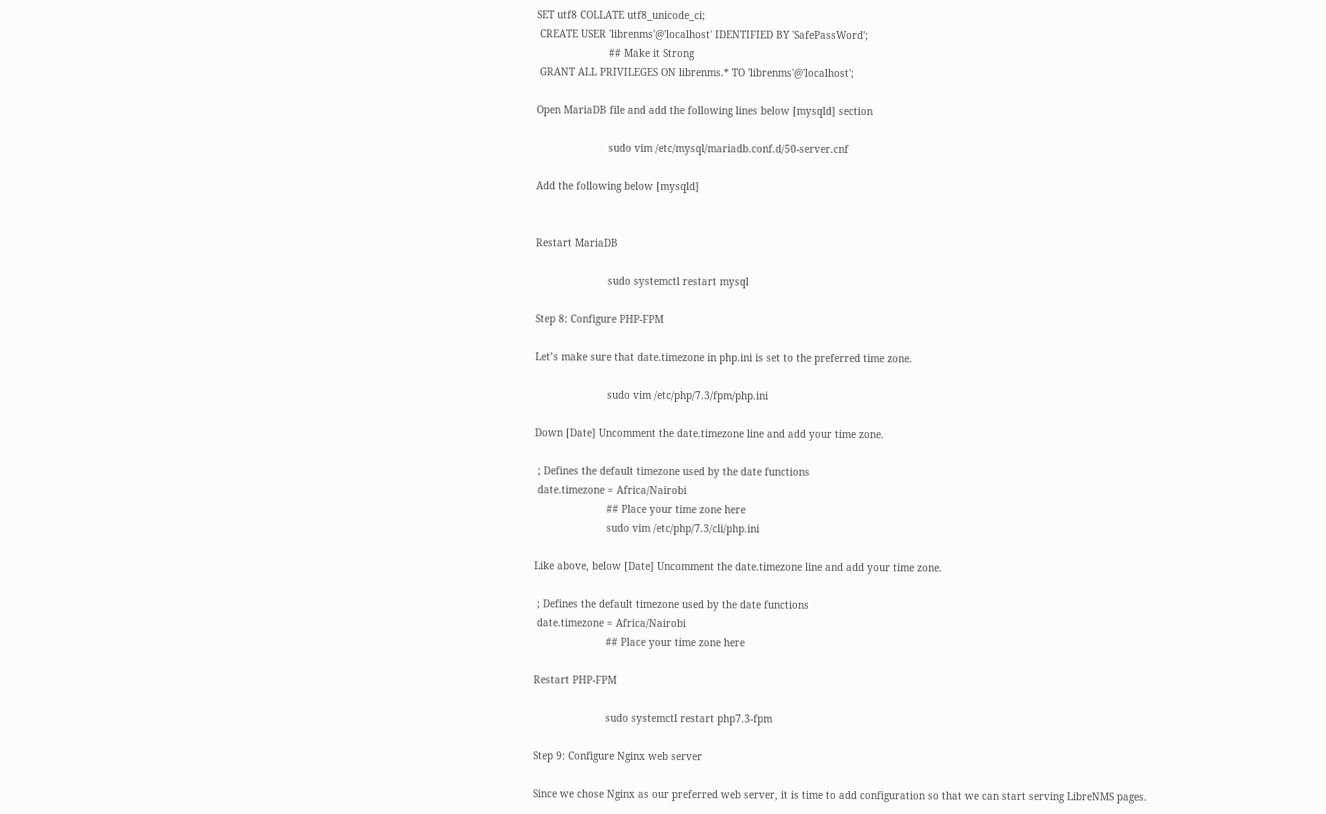SET utf8 COLLATE utf8_unicode_ci;
 CREATE USER 'librenms'@'localhost' IDENTIFIED BY 'SafePassWord';
                        ## Make it Strong
 GRANT ALL PRIVILEGES ON librenms.* TO 'librenms'@'localhost';

Open MariaDB file and add the following lines below [mysqld] section

                        sudo vim /etc/mysql/mariadb.conf.d/50-server.cnf

Add the following below [mysqld]


Restart MariaDB

                        sudo systemctl restart mysql

Step 8: Configure PHP-FPM

Let’s make sure that date.timezone in php.ini is set to the preferred time zone.

                        sudo vim /etc/php/7.3/fpm/php.ini

Down [Date] Uncomment the date.timezone line and add your time zone.

 ; Defines the default timezone used by the date functions
 date.timezone = Africa/Nairobi
                        ## Place your time zone here
                        sudo vim /etc/php/7.3/cli/php.ini

Like above, below [Date] Uncomment the date.timezone line and add your time zone.

 ; Defines the default timezone used by the date functions
 date.timezone = Africa/Nairobi
                        ## Place your time zone here

Restart PHP-FPM

                        sudo systemctl restart php7.3-fpm

Step 9: Configure Nginx web server

Since we chose Nginx as our preferred web server, it is time to add configuration so that we can start serving LibreNMS pages.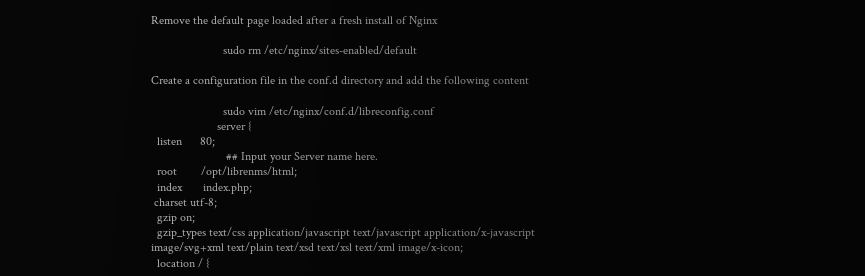Remove the default page loaded after a fresh install of Nginx

                        sudo rm /etc/nginx/sites-enabled/default

Create a configuration file in the conf.d directory and add the following content

                        sudo vim /etc/nginx/conf.d/libreconfig.conf
                      server {
  listen      80;
                         ## Input your Server name here.
  root        /opt/librenms/html;
  index       index.php;
 charset utf-8;
  gzip on;
  gzip_types text/css application/javascript text/javascript application/x-javascript image/svg+xml text/plain text/xsd text/xsl text/xml image/x-icon;
  location / {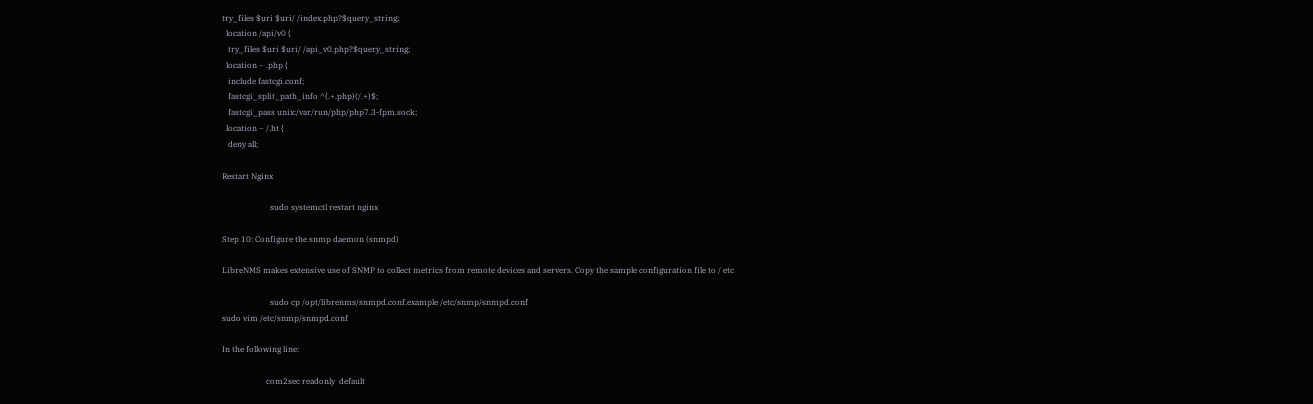try_files $uri $uri/ /index.php?$query_string;
  location /api/v0 {
   try_files $uri $uri/ /api_v0.php?$query_string;
  location ~ .php {
   include fastcgi.conf;
   fastcgi_split_path_info ^(.+.php)(/.+)$;
   fastcgi_pass unix:/var/run/php/php7.3-fpm.sock;
  location ~ /.ht {
   deny all;

Restart Nginx

                        sudo systemctl restart nginx

Step 10: Configure the snmp daemon (snmpd)

LibreNMS makes extensive use of SNMP to collect metrics from remote devices and servers. Copy the sample configuration file to / etc

                        sudo cp /opt/librenms/snmpd.conf.example /etc/snmp/snmpd.conf
sudo vim /etc/snmp/snmpd.conf

In the following line:

                      com2sec readonly  default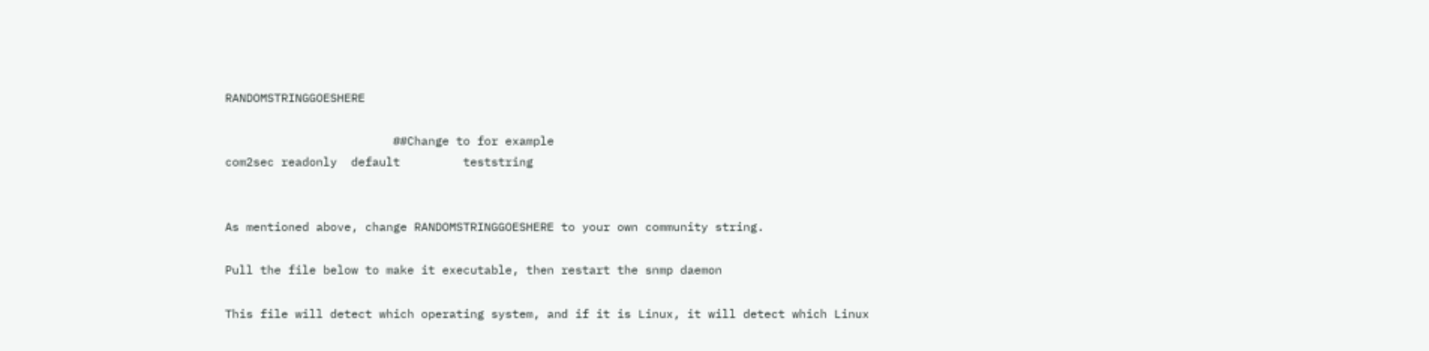RANDOMSTRINGGOESHERE

                        ##Change to for example
com2sec readonly  default         teststring


As mentioned above, change RANDOMSTRINGGOESHERE to your own community string.

Pull the file below to make it executable, then restart the snmp daemon

This file will detect which operating system, and if it is Linux, it will detect which Linux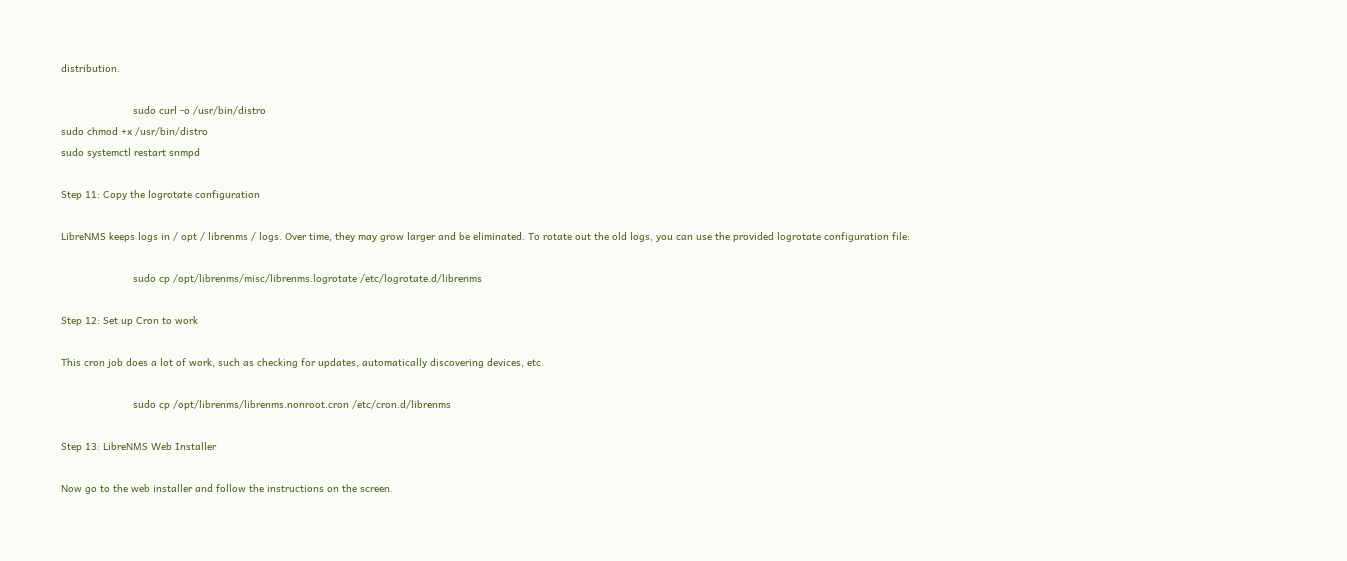distribution.

                        sudo curl -o /usr/bin/distro
sudo chmod +x /usr/bin/distro
sudo systemctl restart snmpd

Step 11: Copy the logrotate configuration

LibreNMS keeps logs in / opt / librenms / logs. Over time, they may grow larger and be eliminated. To rotate out the old logs, you can use the provided logrotate configuration file:

                        sudo cp /opt/librenms/misc/librenms.logrotate /etc/logrotate.d/librenms

Step 12: Set up Cron to work

This cron job does a lot of work, such as checking for updates, automatically discovering devices, etc.

                        sudo cp /opt/librenms/librenms.nonroot.cron /etc/cron.d/librenms

Step 13: LibreNMS Web Installer

Now go to the web installer and follow the instructions on the screen.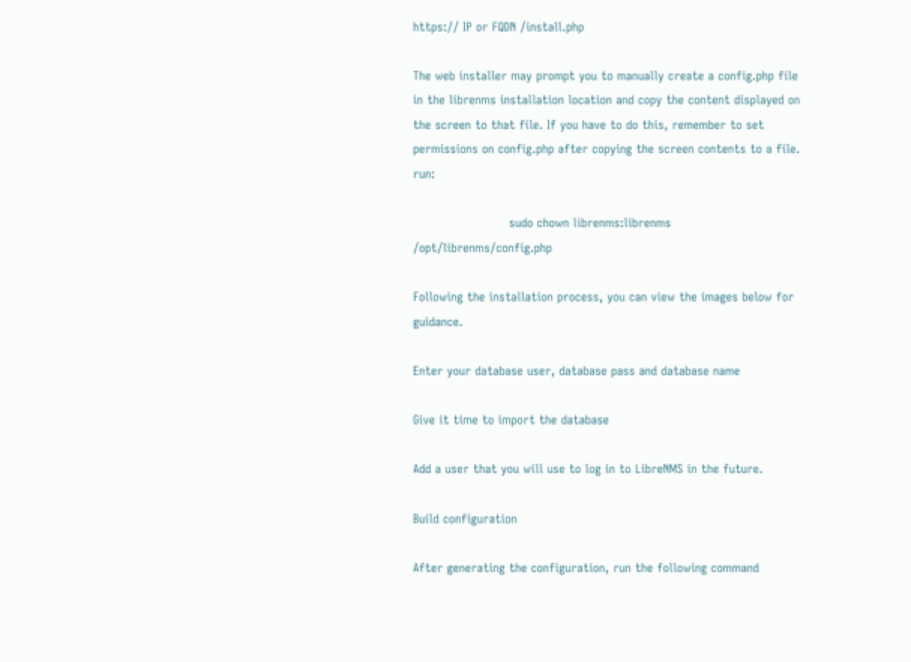https:// IP or FQDN /install.php

The web installer may prompt you to manually create a config.php file in the librenms installation location and copy the content displayed on the screen to that file. If you have to do this, remember to set permissions on config.php after copying the screen contents to a file. run:

                        sudo chown librenms:librenms /opt/librenms/config.php

Following the installation process, you can view the images below for guidance.

Enter your database user, database pass and database name

Give it time to import the database

Add a user that you will use to log in to LibreNMS in the future.

Build configuration

After generating the configuration, run the following command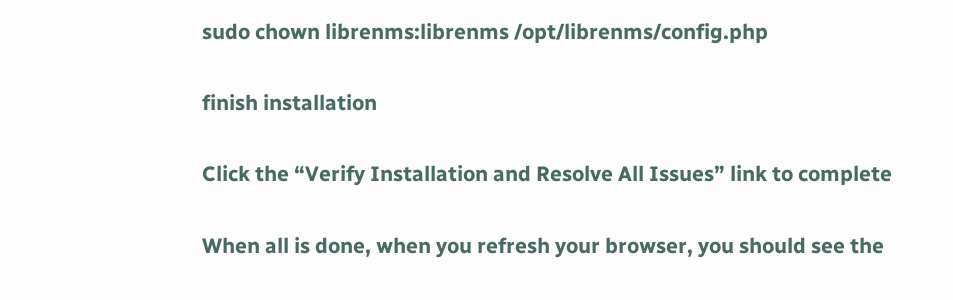sudo chown librenms:librenms /opt/librenms/config.php

finish installation

Click the “Verify Installation and Resolve All Issues” link to complete

When all is done, when you refresh your browser, you should see the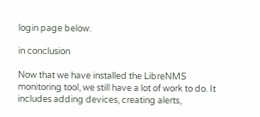login page below.

in conclusion

Now that we have installed the LibreNMS monitoring tool, we still have a lot of work to do. It includes adding devices, creating alerts,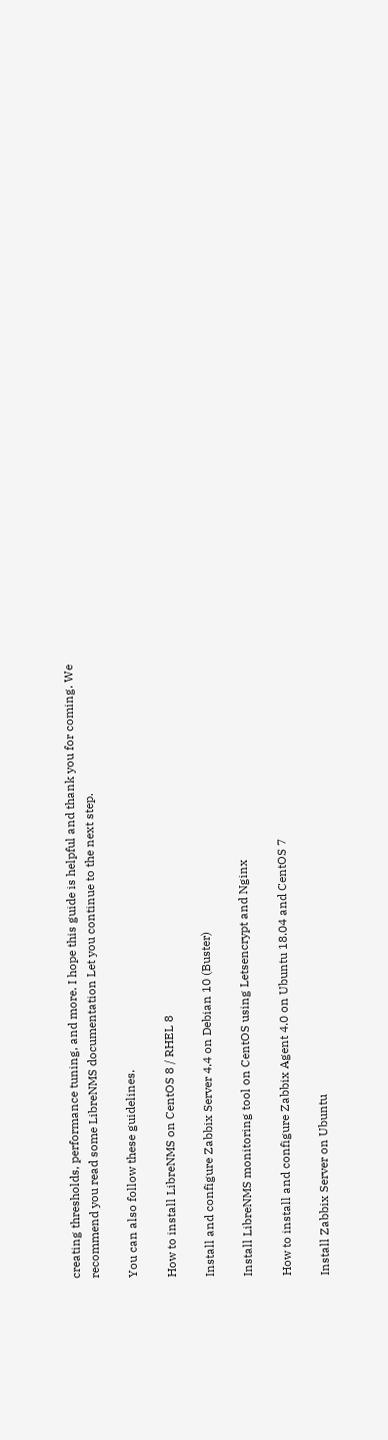creating thresholds, performance tuning, and more. I hope this guide is helpful and thank you for coming. We recommend you read some LibreNMS documentation Let you continue to the next step.

You can also follow these guidelines.

How to install LibreNMS on CentOS 8 / RHEL 8

Install and configure Zabbix Server 4.4 on Debian 10 (Buster)

Install LibreNMS monitoring tool on CentOS using Letsencrypt and Nginx

How to install and configure Zabbix Agent 4.0 on Ubuntu 18.04 and CentOS 7

Install Zabbix Server on Ubuntu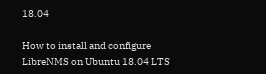18.04

How to install and configure LibreNMS on Ubuntu 18.04 LTS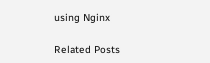using Nginx

Related Posts